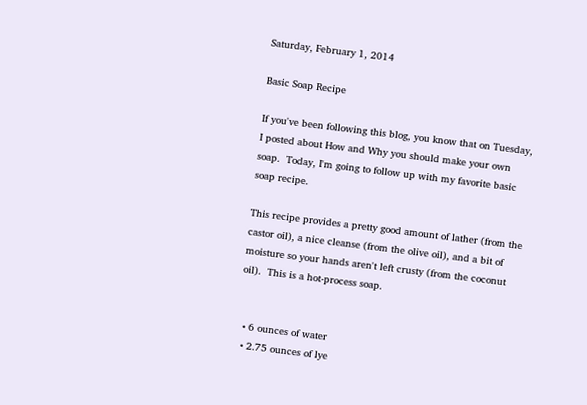Saturday, February 1, 2014

Basic Soap Recipe

If you've been following this blog, you know that on Tuesday, I posted about How and Why you should make your own soap.  Today, I'm going to follow up with my favorite basic soap recipe.

This recipe provides a pretty good amount of lather (from the castor oil), a nice cleanse (from the olive oil), and a bit of moisture so your hands aren't left crusty (from the coconut oil).  This is a hot-process soap.


  • 6 ounces of water
  • 2.75 ounces of lye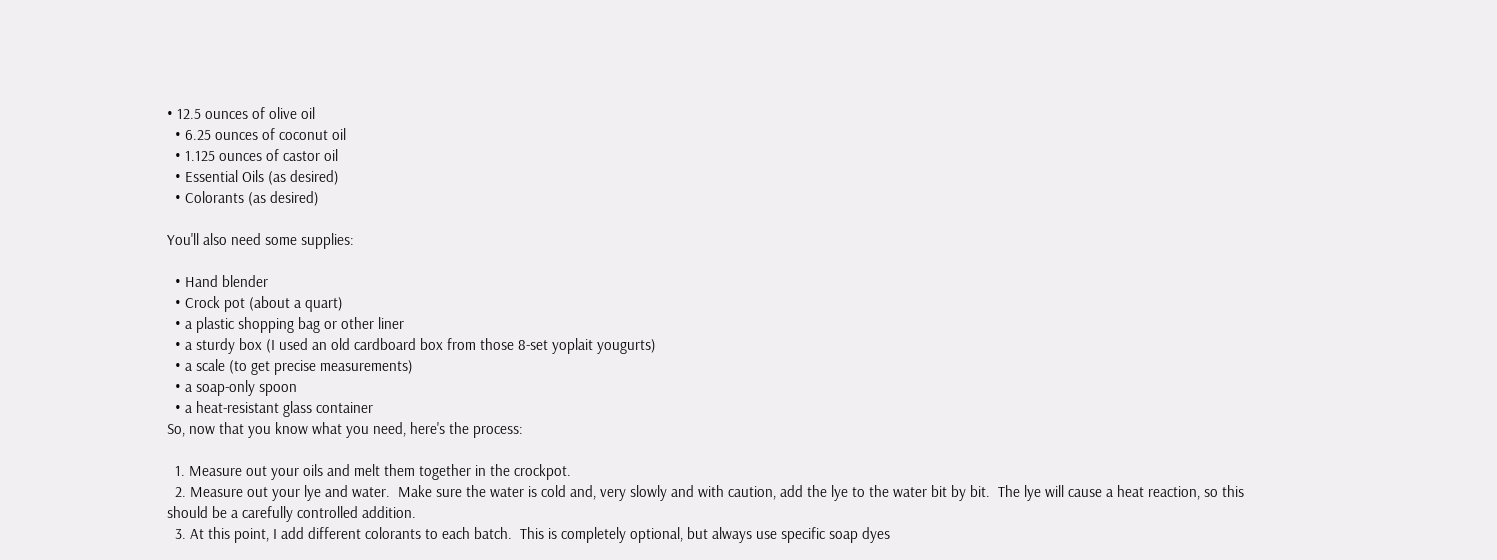• 12.5 ounces of olive oil
  • 6.25 ounces of coconut oil
  • 1.125 ounces of castor oil
  • Essential Oils (as desired)
  • Colorants (as desired)

You'll also need some supplies:

  • Hand blender
  • Crock pot (about a quart)
  • a plastic shopping bag or other liner
  • a sturdy box (I used an old cardboard box from those 8-set yoplait yougurts)
  • a scale (to get precise measurements)
  • a soap-only spoon
  • a heat-resistant glass container
So, now that you know what you need, here's the process:

  1. Measure out your oils and melt them together in the crockpot.
  2. Measure out your lye and water.  Make sure the water is cold and, very slowly and with caution, add the lye to the water bit by bit.  The lye will cause a heat reaction, so this should be a carefully controlled addition.
  3. At this point, I add different colorants to each batch.  This is completely optional, but always use specific soap dyes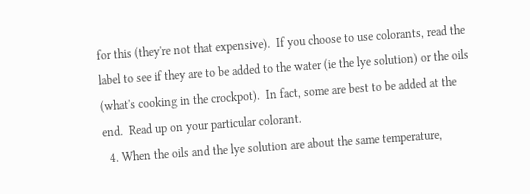for this (they're not that expensive).  If you choose to use colorants, read the label to see if they are to be added to the water (ie the lye solution) or the oils (what's cooking in the crockpot).  In fact, some are best to be added at the end.  Read up on your particular colorant.
  4. When the oils and the lye solution are about the same temperature,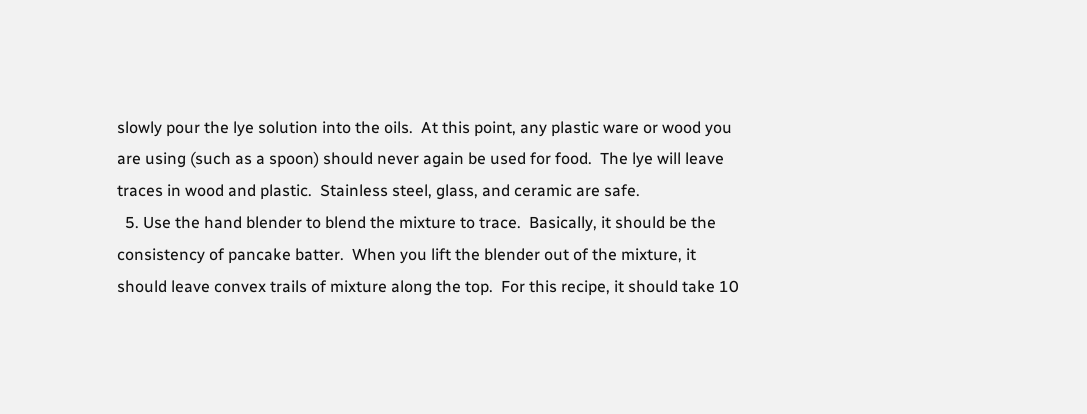slowly pour the lye solution into the oils.  At this point, any plastic ware or wood you are using (such as a spoon) should never again be used for food.  The lye will leave traces in wood and plastic.  Stainless steel, glass, and ceramic are safe.
  5. Use the hand blender to blend the mixture to trace.  Basically, it should be the consistency of pancake batter.  When you lift the blender out of the mixture, it should leave convex trails of mixture along the top.  For this recipe, it should take 10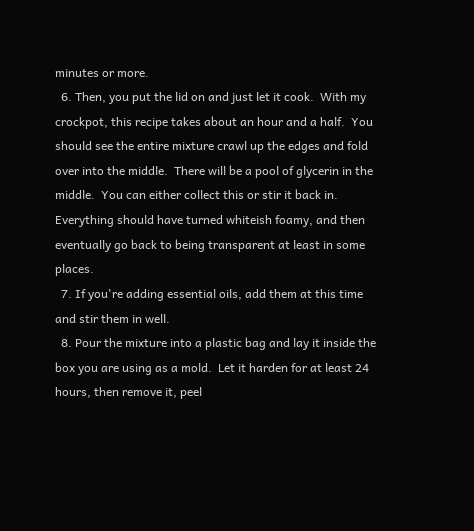minutes or more.
  6. Then, you put the lid on and just let it cook.  With my crockpot, this recipe takes about an hour and a half.  You should see the entire mixture crawl up the edges and fold over into the middle.  There will be a pool of glycerin in the middle.  You can either collect this or stir it back in.  Everything should have turned whiteish foamy, and then eventually go back to being transparent at least in some places.
  7. If you're adding essential oils, add them at this time and stir them in well.
  8. Pour the mixture into a plastic bag and lay it inside the box you are using as a mold.  Let it harden for at least 24 hours, then remove it, peel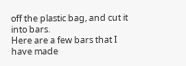off the plastic bag, and cut it into bars.
Here are a few bars that I have made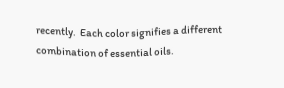recently.  Each color signifies a different combination of essential oils.